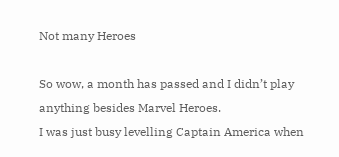Not many Heroes

So wow, a month has passed and I didn’t play anything besides Marvel Heroes.
I was just busy levelling Captain America when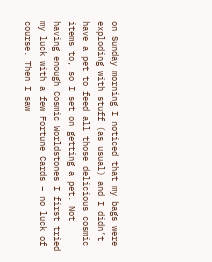on Sunday morning I noticed that my bags were exploding with stuff (as usual) and I didn’t have a pet to feed all those delicious cosmic items to, so I set on getting a pet. Not having enough Cosmic Worldstones I first tried my luck with a few Fortune Cards – no luck of course. Then I saw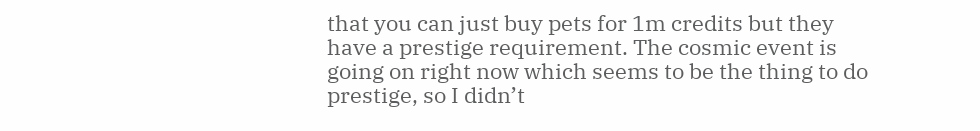that you can just buy pets for 1m credits but they have a prestige requirement. The cosmic event is going on right now which seems to be the thing to do prestige, so I didn’t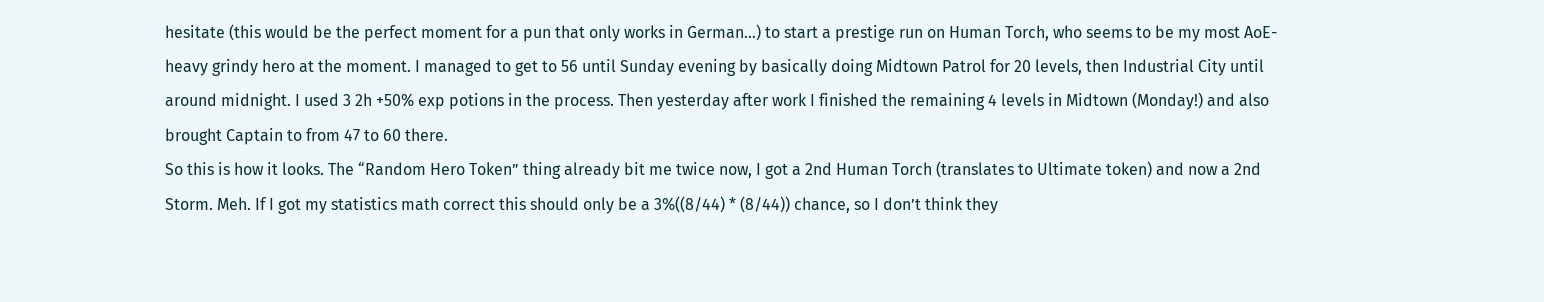hesitate (this would be the perfect moment for a pun that only works in German…) to start a prestige run on Human Torch, who seems to be my most AoE-heavy grindy hero at the moment. I managed to get to 56 until Sunday evening by basically doing Midtown Patrol for 20 levels, then Industrial City until around midnight. I used 3 2h +50% exp potions in the process. Then yesterday after work I finished the remaining 4 levels in Midtown (Monday!) and also brought Captain to from 47 to 60 there.
So this is how it looks. The “Random Hero Token” thing already bit me twice now, I got a 2nd Human Torch (translates to Ultimate token) and now a 2nd Storm. Meh. If I got my statistics math correct this should only be a 3%((8/44) * (8/44)) chance, so I don’t think they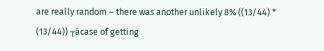are really random – there was another unlikely 8% ((13/44) * (13/44)) ┬ácase of getting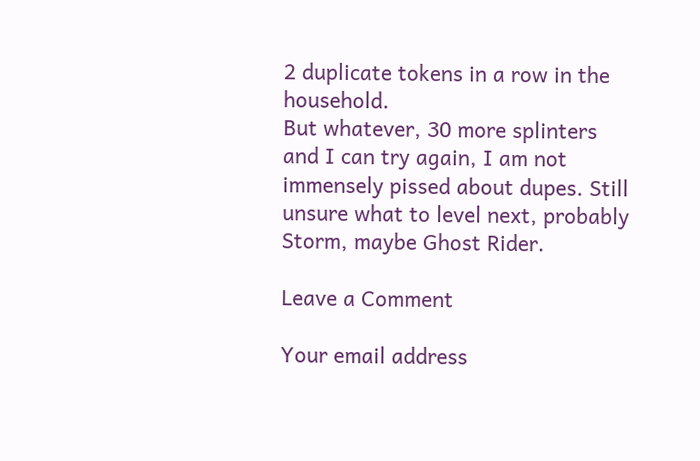2 duplicate tokens in a row in the household.
But whatever, 30 more splinters and I can try again, I am not immensely pissed about dupes. Still unsure what to level next, probably Storm, maybe Ghost Rider.

Leave a Comment

Your email address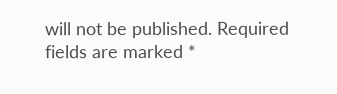will not be published. Required fields are marked *